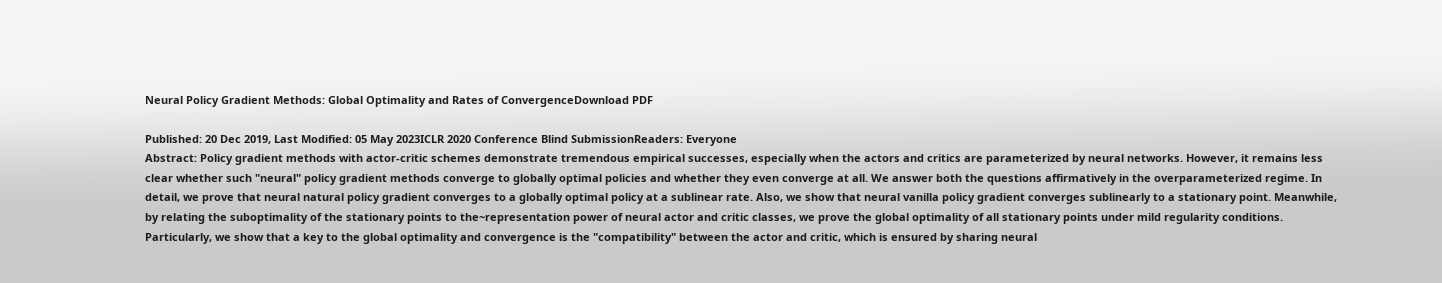Neural Policy Gradient Methods: Global Optimality and Rates of ConvergenceDownload PDF

Published: 20 Dec 2019, Last Modified: 05 May 2023ICLR 2020 Conference Blind SubmissionReaders: Everyone
Abstract: Policy gradient methods with actor-critic schemes demonstrate tremendous empirical successes, especially when the actors and critics are parameterized by neural networks. However, it remains less clear whether such "neural" policy gradient methods converge to globally optimal policies and whether they even converge at all. We answer both the questions affirmatively in the overparameterized regime. In detail, we prove that neural natural policy gradient converges to a globally optimal policy at a sublinear rate. Also, we show that neural vanilla policy gradient converges sublinearly to a stationary point. Meanwhile, by relating the suboptimality of the stationary points to the~representation power of neural actor and critic classes, we prove the global optimality of all stationary points under mild regularity conditions. Particularly, we show that a key to the global optimality and convergence is the "compatibility" between the actor and critic, which is ensured by sharing neural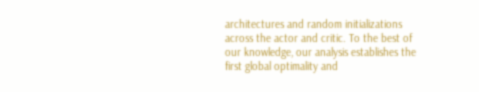architectures and random initializations across the actor and critic. To the best of our knowledge, our analysis establishes the first global optimality and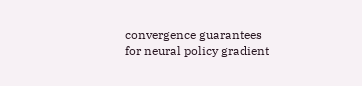convergence guarantees for neural policy gradient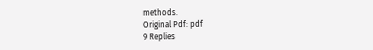methods.
Original Pdf: pdf
9 Replies